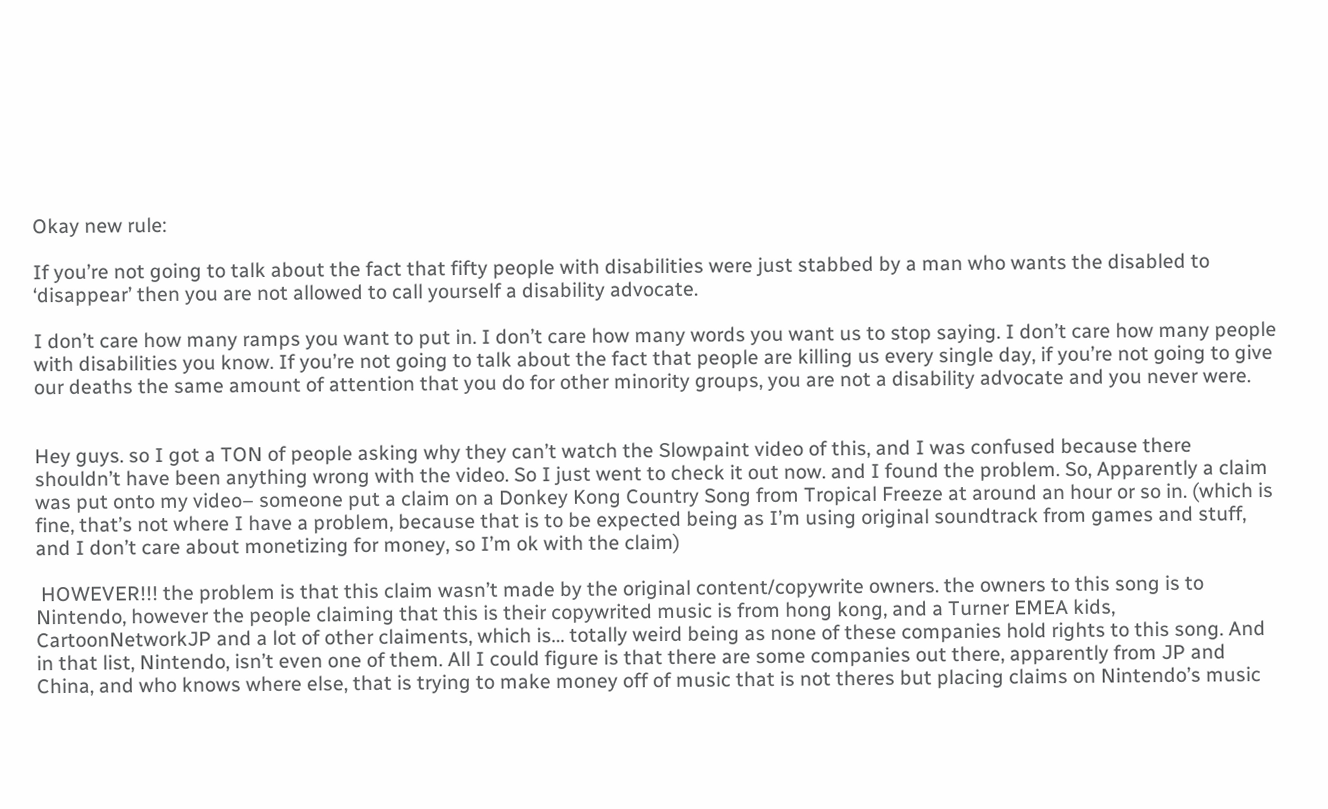Okay new rule:

If you’re not going to talk about the fact that fifty people with disabilities were just stabbed by a man who wants the disabled to ‘disappear’ then you are not allowed to call yourself a disability advocate.

I don’t care how many ramps you want to put in. I don’t care how many words you want us to stop saying. I don’t care how many people with disabilities you know. If you’re not going to talk about the fact that people are killing us every single day, if you’re not going to give our deaths the same amount of attention that you do for other minority groups, you are not a disability advocate and you never were.


Hey guys. so I got a TON of people asking why they can’t watch the Slowpaint video of this, and I was confused because there shouldn’t have been anything wrong with the video. So I just went to check it out now. and I found the problem. So, Apparently a claim was put onto my video– someone put a claim on a Donkey Kong Country Song from Tropical Freeze at around an hour or so in. (which is fine, that’s not where I have a problem, because that is to be expected being as I’m using original soundtrack from games and stuff, and I don’t care about monetizing for money, so I’m ok with the claim)

 HOWEVER!!! the problem is that this claim wasn’t made by the original content/copywrite owners. the owners to this song is to Nintendo, however the people claiming that this is their copywrited music is from hong kong, and a Turner EMEA kids, CartoonNetworkJP and a lot of other claiments, which is… totally weird being as none of these companies hold rights to this song. And in that list, Nintendo, isn’t even one of them. All I could figure is that there are some companies out there, apparently from JP and China, and who knows where else, that is trying to make money off of music that is not theres but placing claims on Nintendo’s music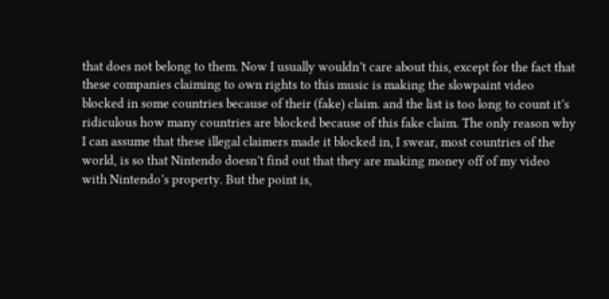that does not belong to them. Now I usually wouldn’t care about this, except for the fact that these companies claiming to own rights to this music is making the slowpaint video blocked in some countries because of their (fake) claim. and the list is too long to count it’s ridiculous how many countries are blocked because of this fake claim. The only reason why I can assume that these illegal claimers made it blocked in, I swear, most countries of the world, is so that Nintendo doesn’t find out that they are making money off of my video with Nintendo’s property. But the point is,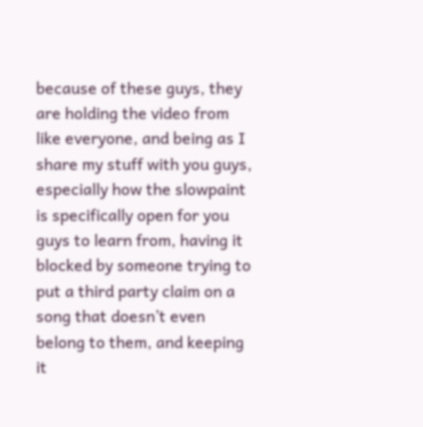because of these guys, they are holding the video from like everyone, and being as I share my stuff with you guys, especially how the slowpaint is specifically open for you guys to learn from, having it blocked by someone trying to put a third party claim on a song that doesn’t even belong to them, and keeping it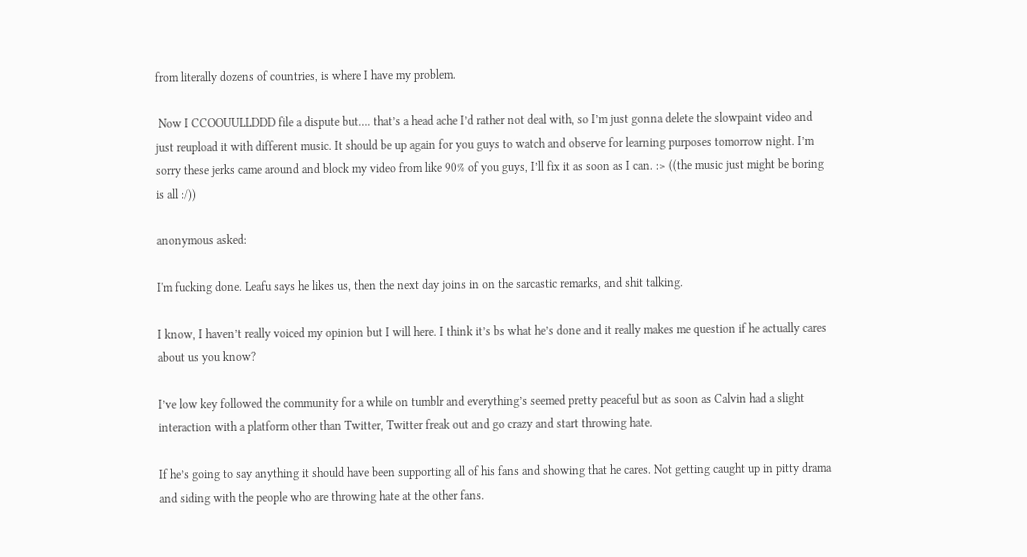from literally dozens of countries, is where I have my problem.

 Now I CCOOUULLDDD file a dispute but…. that’s a head ache I’d rather not deal with, so I’m just gonna delete the slowpaint video and just reupload it with different music. It should be up again for you guys to watch and observe for learning purposes tomorrow night. I’m sorry these jerks came around and block my video from like 90% of you guys, I’ll fix it as soon as I can. :> ((the music just might be boring is all :/))

anonymous asked:

I'm fucking done. Leafu says he likes us, then the next day joins in on the sarcastic remarks, and shit talking.

I know, I haven’t really voiced my opinion but I will here. I think it’s bs what he’s done and it really makes me question if he actually cares about us you know?

I’ve low key followed the community for a while on tumblr and everything’s seemed pretty peaceful but as soon as Calvin had a slight interaction with a platform other than Twitter, Twitter freak out and go crazy and start throwing hate.

If he’s going to say anything it should have been supporting all of his fans and showing that he cares. Not getting caught up in pitty drama and siding with the people who are throwing hate at the other fans.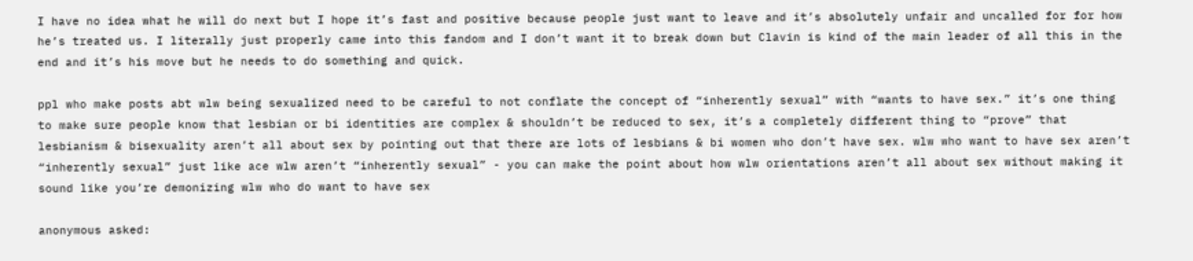I have no idea what he will do next but I hope it’s fast and positive because people just want to leave and it’s absolutely unfair and uncalled for for how he’s treated us. I literally just properly came into this fandom and I don’t want it to break down but Clavin is kind of the main leader of all this in the end and it’s his move but he needs to do something and quick.

ppl who make posts abt wlw being sexualized need to be careful to not conflate the concept of “inherently sexual” with “wants to have sex.” it’s one thing to make sure people know that lesbian or bi identities are complex & shouldn’t be reduced to sex, it’s a completely different thing to “prove” that lesbianism & bisexuality aren’t all about sex by pointing out that there are lots of lesbians & bi women who don’t have sex. wlw who want to have sex aren’t “inherently sexual” just like ace wlw aren’t “inherently sexual” - you can make the point about how wlw orientations aren’t all about sex without making it sound like you’re demonizing wlw who do want to have sex

anonymous asked: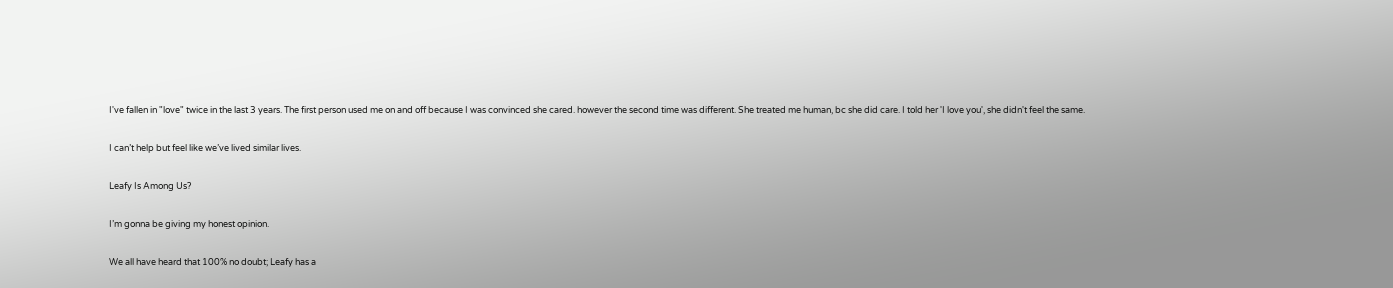I've fallen in "love" twice in the last 3 years. The first person used me on and off because I was convinced she cared. however the second time was different. She treated me human, bc she did care. I told her 'I love you', she didn't feel the same.

I can’t help but feel like we’ve lived similar lives.

Leafy Is Among Us?

I’m gonna be giving my honest opinion.

We all have heard that 100% no doubt; Leafy has a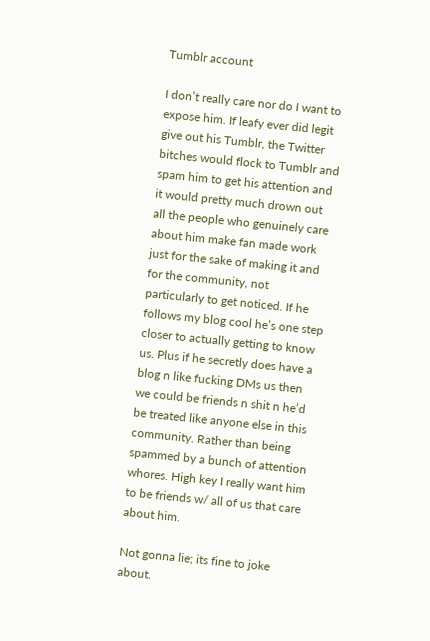Tumblr account

I don’t really care nor do I want to expose him. If leafy ever did legit give out his Tumblr, the Twitter bitches would flock to Tumblr and spam him to get his attention and it would pretty much drown out all the people who genuinely care about him make fan made work just for the sake of making it and for the community, not particularly to get noticed. If he follows my blog cool he’s one step closer to actually getting to know us. Plus if he secretly does have a blog n like fucking DMs us then we could be friends n shit n he’d be treated like anyone else in this community. Rather than being spammed by a bunch of attention whores. High key I really want him to be friends w/ all of us that care about him.

Not gonna lie; its fine to joke about.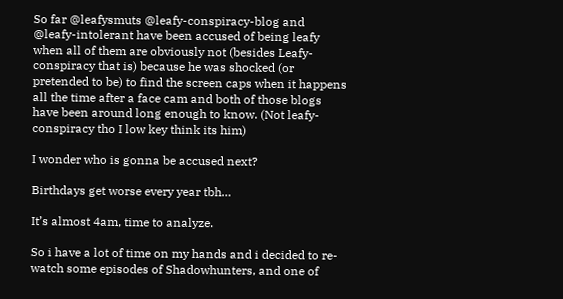So far @leafysmuts @leafy-conspiracy-blog and @leafy-intolerant have been accused of being leafy when all of them are obviously not (besides Leafy-conspiracy that is) because he was shocked (or pretended to be) to find the screen caps when it happens all the time after a face cam and both of those blogs have been around long enough to know. (Not leafy-conspiracy tho I low key think its him)

I wonder who is gonna be accused next?

Birthdays get worse every year tbh…

It’s almost 4am, time to analyze.

So i have a lot of time on my hands and i decided to re-watch some episodes of Shadowhunters, and one of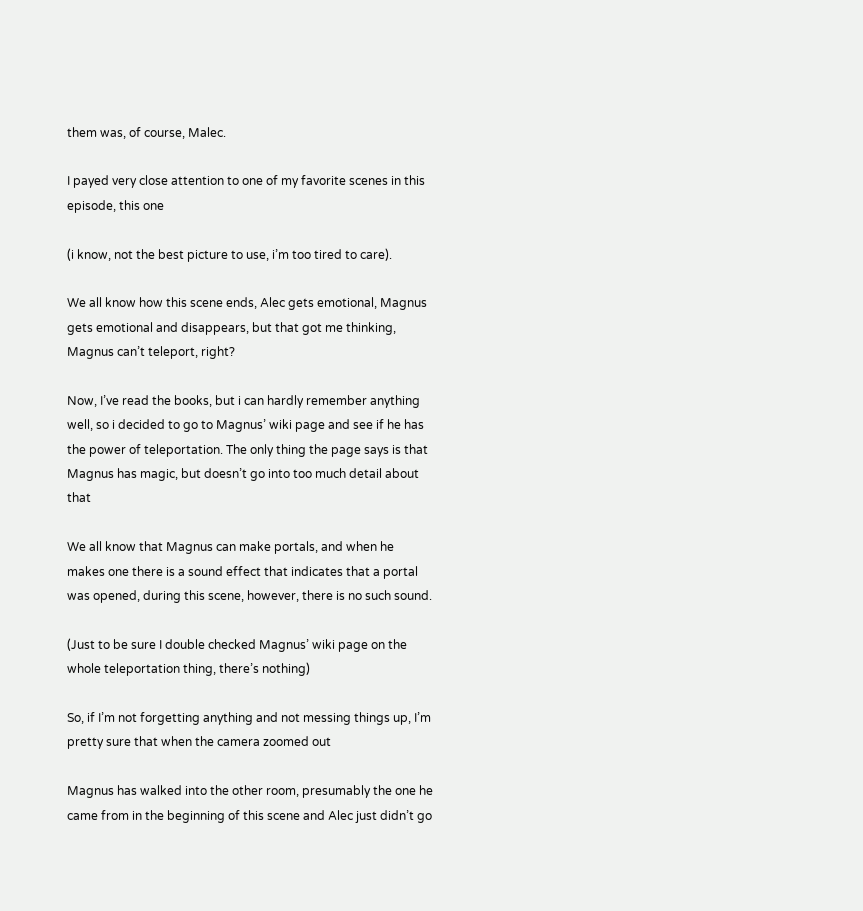them was, of course, Malec.

I payed very close attention to one of my favorite scenes in this episode, this one

(i know, not the best picture to use, i’m too tired to care).

We all know how this scene ends, Alec gets emotional, Magnus gets emotional and disappears, but that got me thinking, Magnus can’t teleport, right?

Now, I’ve read the books, but i can hardly remember anything well, so i decided to go to Magnus’ wiki page and see if he has the power of teleportation. The only thing the page says is that Magnus has magic, but doesn’t go into too much detail about that

We all know that Magnus can make portals, and when he makes one there is a sound effect that indicates that a portal was opened, during this scene, however, there is no such sound.

(Just to be sure I double checked Magnus’ wiki page on the whole teleportation thing, there’s nothing)

So, if I’m not forgetting anything and not messing things up, I’m pretty sure that when the camera zoomed out

Magnus has walked into the other room, presumably the one he came from in the beginning of this scene and Alec just didn’t go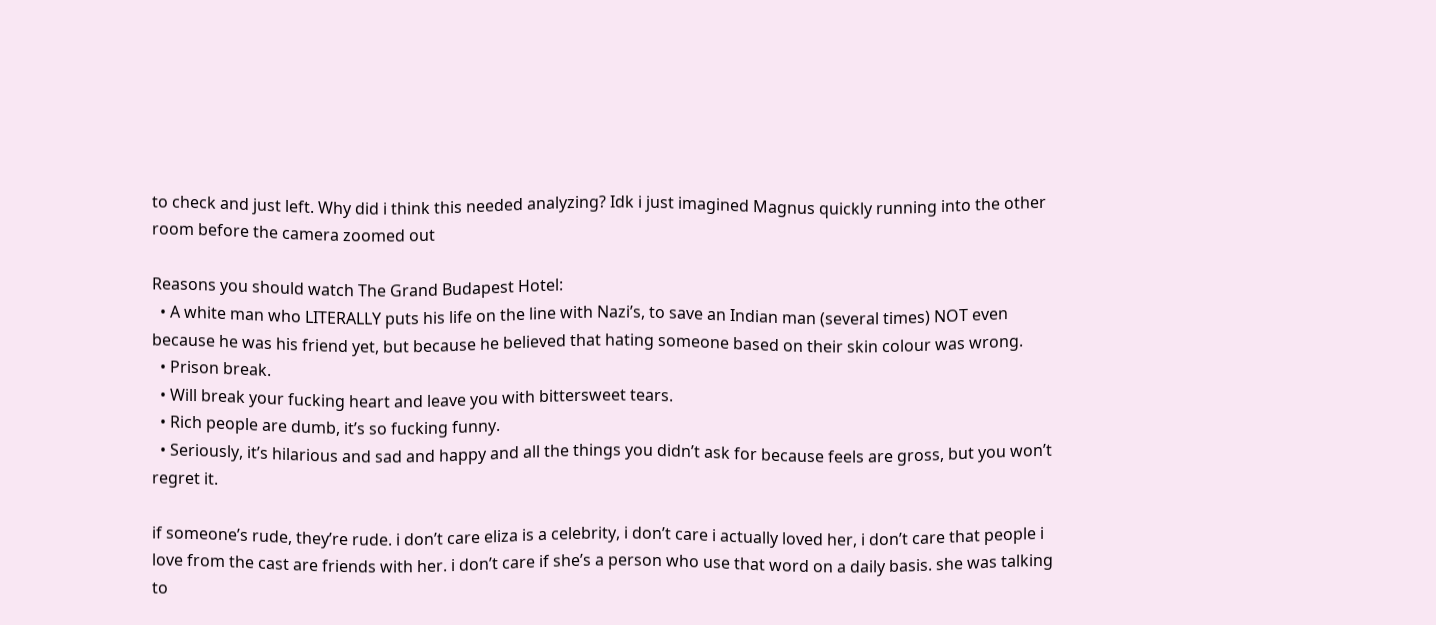to check and just left. Why did i think this needed analyzing? Idk i just imagined Magnus quickly running into the other room before the camera zoomed out

Reasons you should watch The Grand Budapest Hotel:
  • A white man who LITERALLY puts his life on the line with Nazi’s, to save an Indian man (several times) NOT even because he was his friend yet, but because he believed that hating someone based on their skin colour was wrong.
  • Prison break.
  • Will break your fucking heart and leave you with bittersweet tears.
  • Rich people are dumb, it’s so fucking funny.
  • Seriously, it’s hilarious and sad and happy and all the things you didn’t ask for because feels are gross, but you won’t regret it.

if someone’s rude, they’re rude. i don’t care eliza is a celebrity, i don’t care i actually loved her, i don’t care that people i love from the cast are friends with her. i don’t care if she’s a person who use that word on a daily basis. she was talking to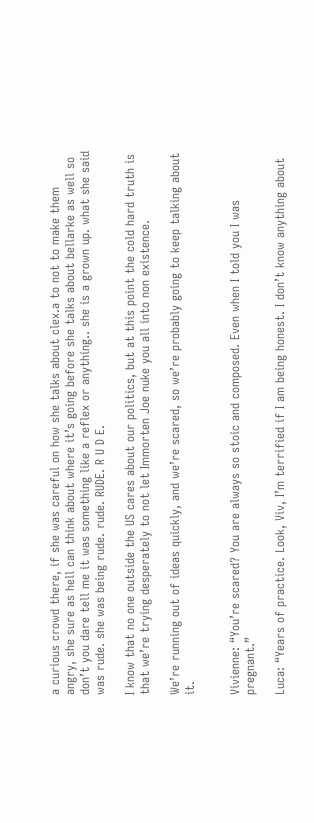a curious crowd there, if she was careful on how she talks about clex.a to not to make them angry, she sure as hell can think about where it’s going before she talks about bellarke as well so don’t you dare tell me it was something like a reflex or anything.. she is a grown up. what she said was rude. she was being rude. rude. RUDE. R U D E.

I know that no one outside the US cares about our politics, but at this point the cold hard truth is that we’re trying desperately to not let Immorten Joe nuke you all into non existence.

We’re running out of ideas quickly, and we’re scared, so we’re probably going to keep talking about it.


Vivienne: “You’re scared? You are always so stoic and composed. Even when I told you I was pregnant.”

Luca: “Years of practice. Look, Viv, I’m terrified if I am being honest. I don’t know anything about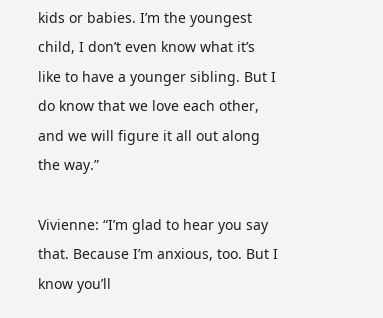kids or babies. I’m the youngest child, I don’t even know what it’s like to have a younger sibling. But I do know that we love each other, and we will figure it all out along the way.”

Vivienne: “I’m glad to hear you say that. Because I’m anxious, too. But I know you’ll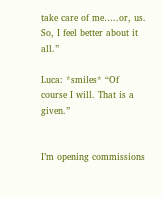take care of me…..or, us. So, I feel better about it all.”

Luca: *smiles* “Of course I will. That is a given.”


I’m opening commissions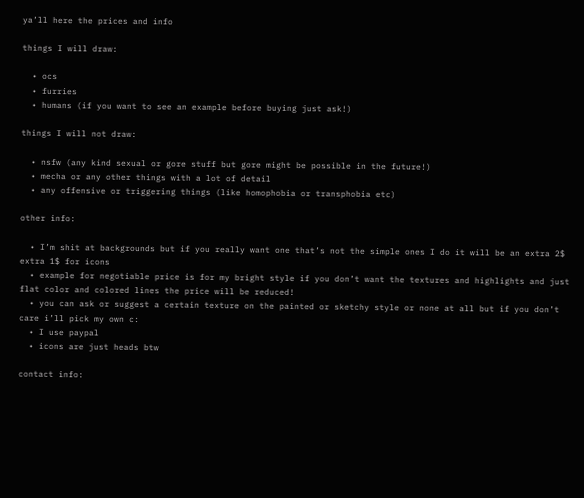ya’ll here the prices and info

things I will draw:

  • ocs
  • furries
  • humans (if you want to see an example before buying just ask!)

things I will not draw:

  • nsfw (any kind sexual or gore stuff but gore might be possible in the future!)
  • mecha or any other things with a lot of detail
  • any offensive or triggering things (like homophobia or transphobia etc)

other info:

  • I’m shit at backgrounds but if you really want one that’s not the simple ones I do it will be an extra 2$ extra 1$ for icons
  • example for negotiable price is for my bright style if you don’t want the textures and highlights and just flat color and colored lines the price will be reduced!
  • you can ask or suggest a certain texture on the painted or sketchy style or none at all but if you don’t care i’ll pick my own c:
  • I use paypal
  • icons are just heads btw

contact info: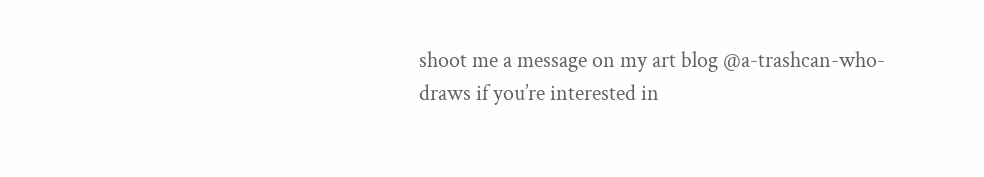shoot me a message on my art blog @a-trashcan-who-draws if you’re interested in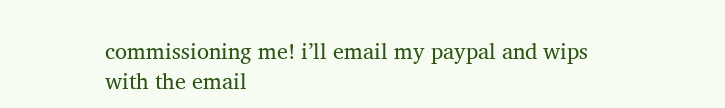commissioning me! i’ll email my paypal and wips with the email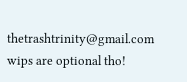thetrashtrinity@gmail.com wips are optional tho!